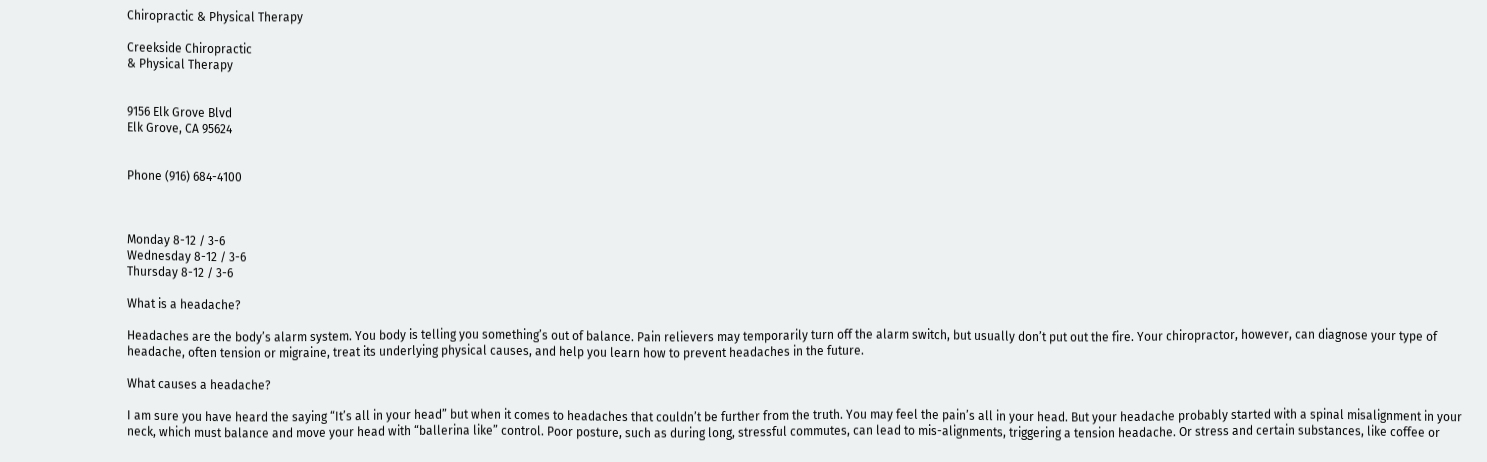Chiropractic & Physical Therapy

Creekside Chiropractic
& Physical Therapy


9156 Elk Grove Blvd
Elk Grove, CA 95624


Phone (916) 684-4100



Monday 8-12 / 3-6
Wednesday 8-12 / 3-6
Thursday 8-12 / 3-6

What is a headache?

Headaches are the body’s alarm system. You body is telling you something’s out of balance. Pain relievers may temporarily turn off the alarm switch, but usually don’t put out the fire. Your chiropractor, however, can diagnose your type of headache, often tension or migraine, treat its underlying physical causes, and help you learn how to prevent headaches in the future.

What causes a headache?

I am sure you have heard the saying “It’s all in your head” but when it comes to headaches that couldn’t be further from the truth. You may feel the pain’s all in your head. But your headache probably started with a spinal misalignment in your neck, which must balance and move your head with “ballerina like” control. Poor posture, such as during long, stressful commutes, can lead to mis-alignments, triggering a tension headache. Or stress and certain substances, like coffee or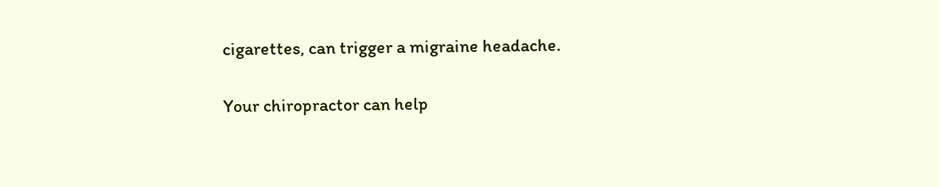cigarettes, can trigger a migraine headache.

Your chiropractor can help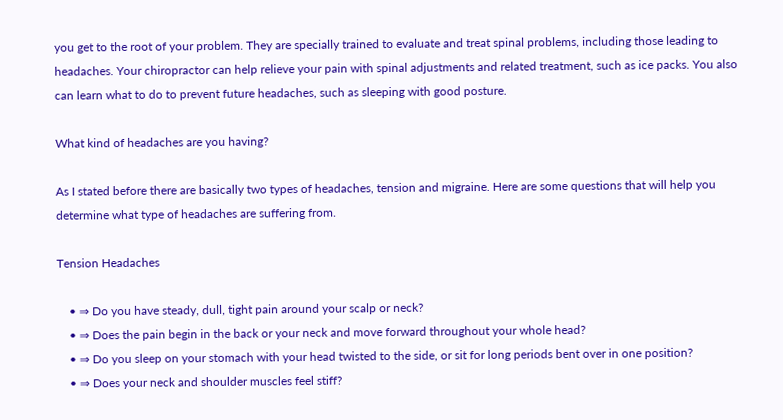you get to the root of your problem. They are specially trained to evaluate and treat spinal problems, including those leading to headaches. Your chiropractor can help relieve your pain with spinal adjustments and related treatment, such as ice packs. You also can learn what to do to prevent future headaches, such as sleeping with good posture.

What kind of headaches are you having?

As I stated before there are basically two types of headaches, tension and migraine. Here are some questions that will help you determine what type of headaches are suffering from.

Tension Headaches

    • ⇒ Do you have steady, dull, tight pain around your scalp or neck?
    • ⇒ Does the pain begin in the back or your neck and move forward throughout your whole head?
    • ⇒ Do you sleep on your stomach with your head twisted to the side, or sit for long periods bent over in one position?
    • ⇒ Does your neck and shoulder muscles feel stiff?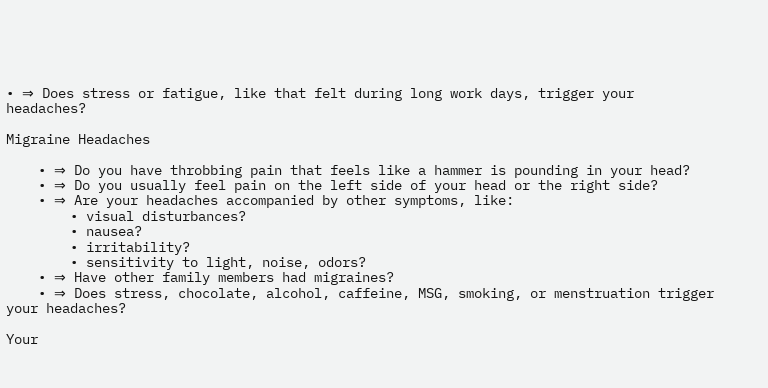• ⇒ Does stress or fatigue, like that felt during long work days, trigger your headaches?

Migraine Headaches

    • ⇒ Do you have throbbing pain that feels like a hammer is pounding in your head?
    • ⇒ Do you usually feel pain on the left side of your head or the right side?
    • ⇒ Are your headaches accompanied by other symptoms, like:
        • visual disturbances?
        • nausea?
        • irritability?
        • sensitivity to light, noise, odors?
    • ⇒ Have other family members had migraines?
    • ⇒ Does stress, chocolate, alcohol, caffeine, MSG, smoking, or menstruation trigger your headaches?

Your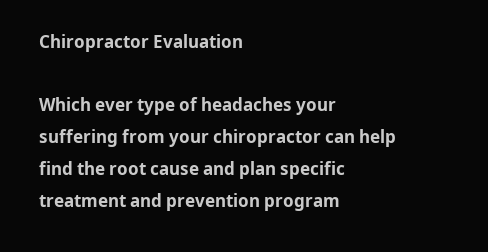Chiropractor Evaluation

Which ever type of headaches your suffering from your chiropractor can help find the root cause and plan specific treatment and prevention program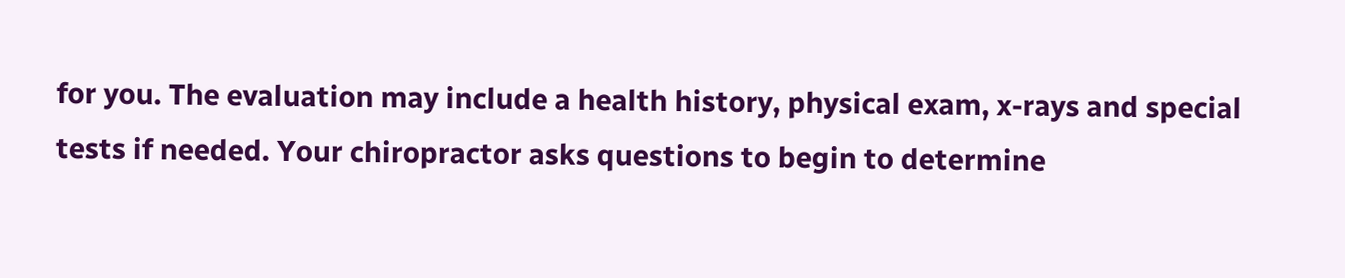for you. The evaluation may include a health history, physical exam, x-rays and special tests if needed. Your chiropractor asks questions to begin to determine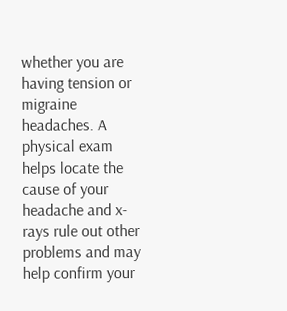whether you are having tension or migraine headaches. A physical exam helps locate the cause of your headache and x-rays rule out other problems and may help confirm your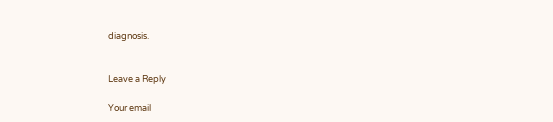diagnosis.


Leave a Reply

Your email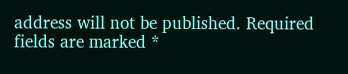address will not be published. Required fields are marked *